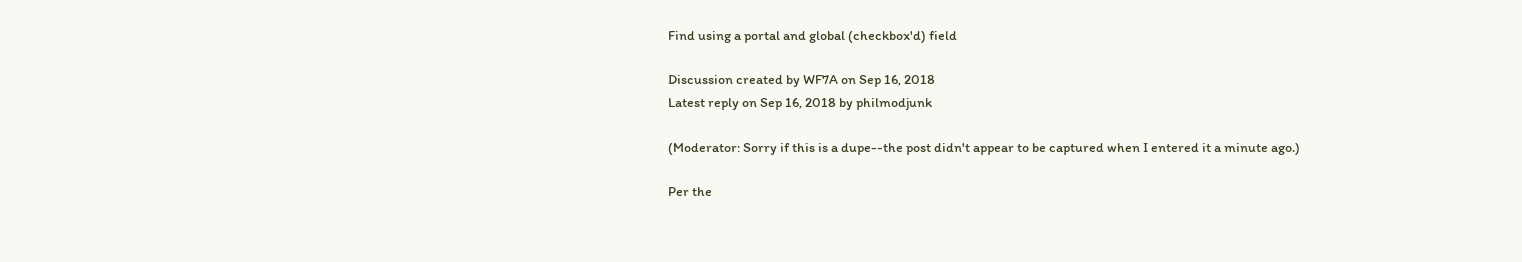Find using a portal and global (checkbox'd) field

Discussion created by WF7A on Sep 16, 2018
Latest reply on Sep 16, 2018 by philmodjunk

(Moderator: Sorry if this is a dupe--the post didn't appear to be captured when I entered it a minute ago.)

Per the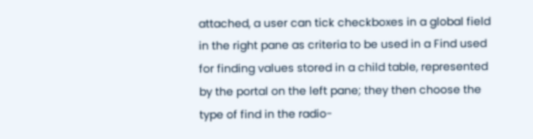attached, a user can tick checkboxes in a global field in the right pane as criteria to be used in a Find used for finding values stored in a child table, represented by the portal on the left pane; they then choose the type of find in the radio-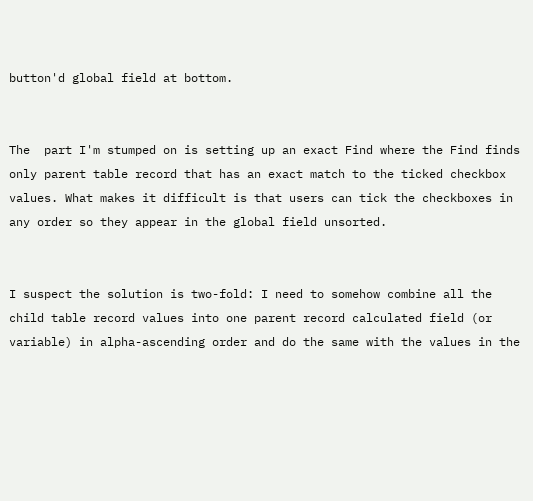button'd global field at bottom.


The  part I'm stumped on is setting up an exact Find where the Find finds only parent table record that has an exact match to the ticked checkbox values. What makes it difficult is that users can tick the checkboxes in any order so they appear in the global field unsorted.


I suspect the solution is two-fold: I need to somehow combine all the child table record values into one parent record calculated field (or variable) in alpha-ascending order and do the same with the values in the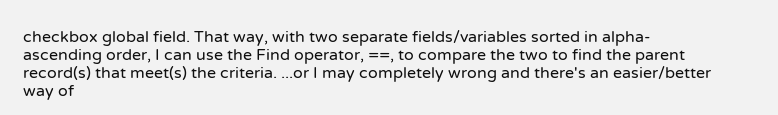checkbox global field. That way, with two separate fields/variables sorted in alpha-ascending order, I can use the Find operator, ==, to compare the two to find the parent record(s) that meet(s) the criteria. ...or I may completely wrong and there's an easier/better way of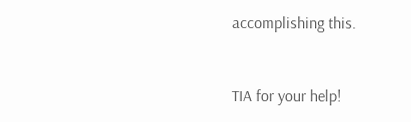accomplishing this.


TIA for your help!